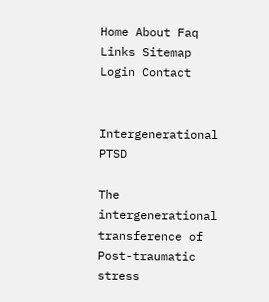Home About Faq Links Sitemap Login Contact


Intergenerational PTSD

The intergenerational transference of Post-traumatic stress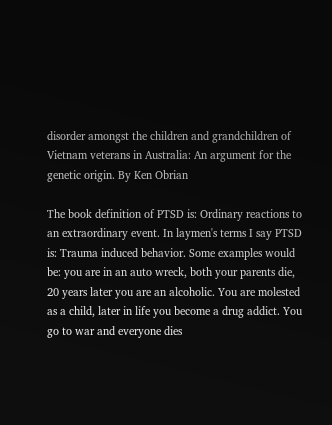disorder amongst the children and grandchildren of Vietnam veterans in Australia: An argument for the genetic origin. By Ken Obrian

The book definition of PTSD is: Ordinary reactions to an extraordinary event. In laymen's terms I say PTSD is: Trauma induced behavior. Some examples would be: you are in an auto wreck, both your parents die, 20 years later you are an alcoholic. You are molested as a child, later in life you become a drug addict. You go to war and everyone dies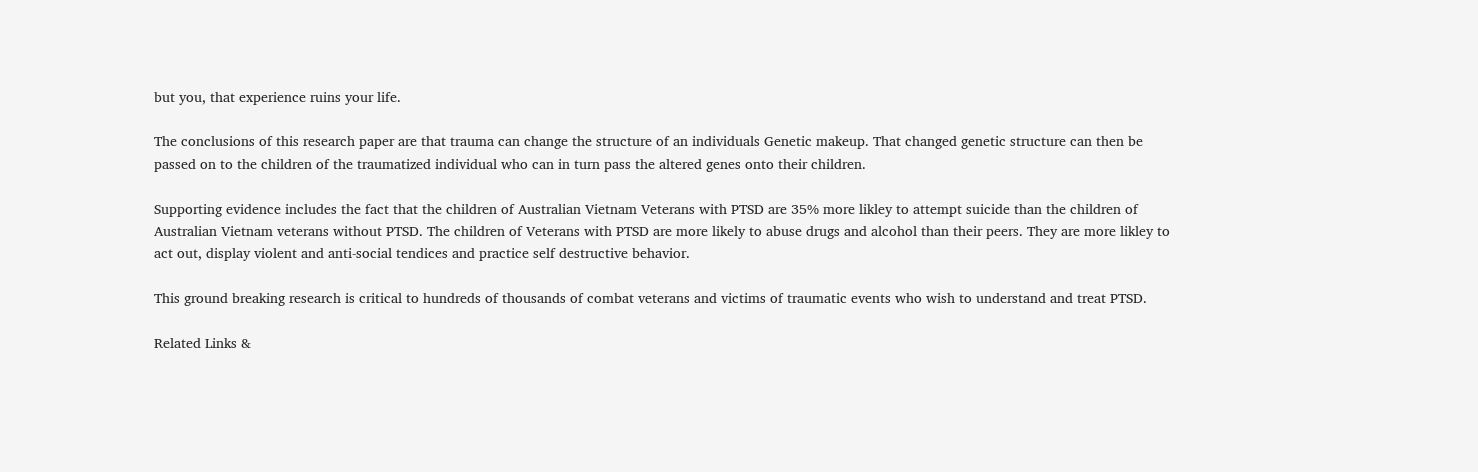but you, that experience ruins your life.

The conclusions of this research paper are that trauma can change the structure of an individuals Genetic makeup. That changed genetic structure can then be passed on to the children of the traumatized individual who can in turn pass the altered genes onto their children.

Supporting evidence includes the fact that the children of Australian Vietnam Veterans with PTSD are 35% more likley to attempt suicide than the children of Australian Vietnam veterans without PTSD. The children of Veterans with PTSD are more likely to abuse drugs and alcohol than their peers. They are more likley to act out, display violent and anti-social tendices and practice self destructive behavior.

This ground breaking research is critical to hundreds of thousands of combat veterans and victims of traumatic events who wish to understand and treat PTSD.

Related Links &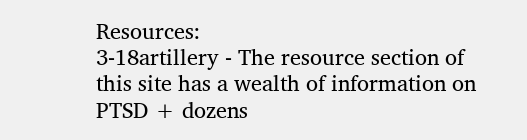Resources:
3-18artillery - The resource section of this site has a wealth of information on PTSD + dozens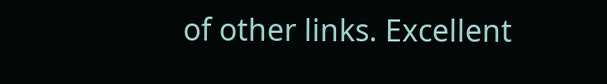of other links. Excellent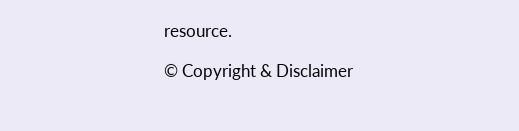resource.

© Copyright & Disclaimer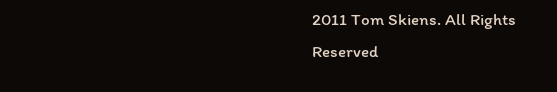2011 Tom Skiens. All Rights Reserved